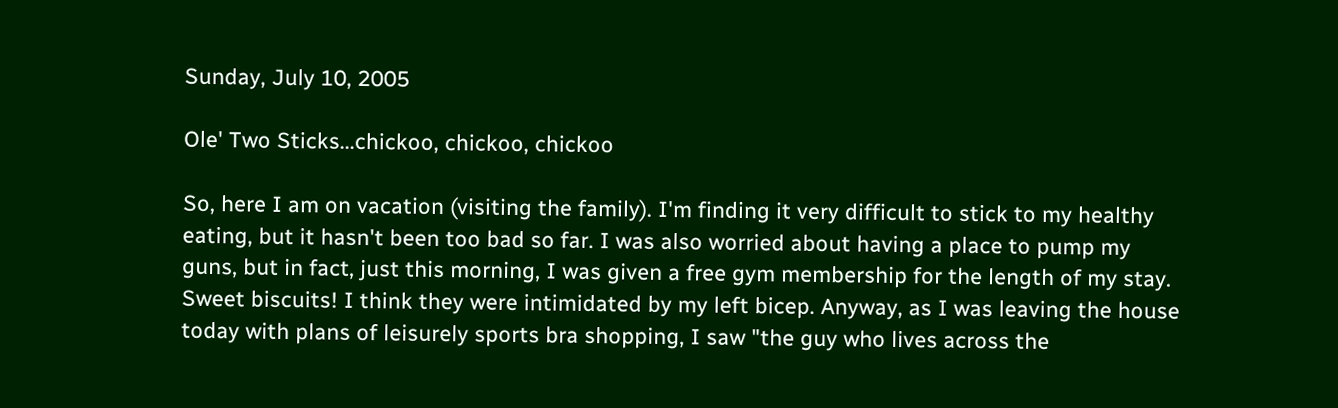Sunday, July 10, 2005

Ole' Two Sticks...chickoo, chickoo, chickoo

So, here I am on vacation (visiting the family). I'm finding it very difficult to stick to my healthy eating, but it hasn't been too bad so far. I was also worried about having a place to pump my guns, but in fact, just this morning, I was given a free gym membership for the length of my stay. Sweet biscuits! I think they were intimidated by my left bicep. Anyway, as I was leaving the house today with plans of leisurely sports bra shopping, I saw "the guy who lives across the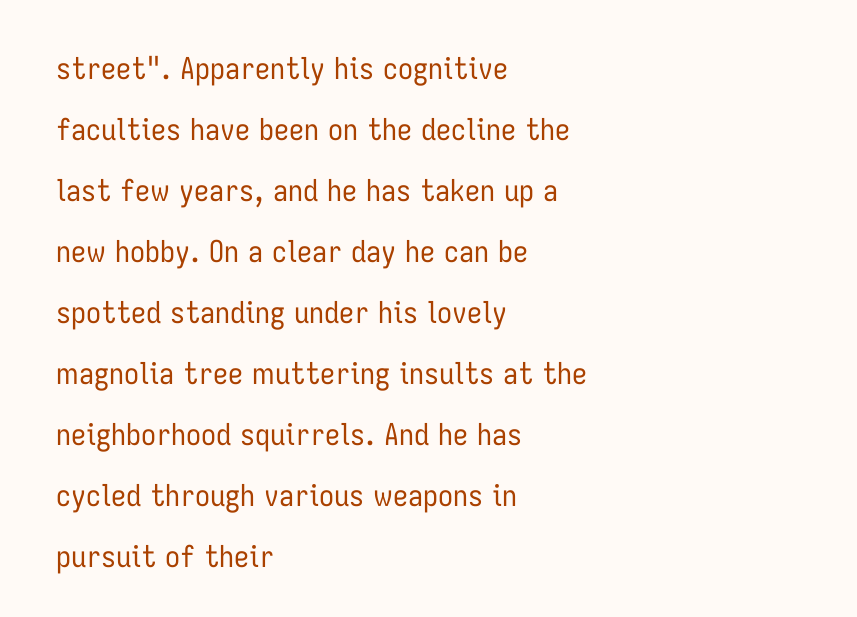street". Apparently his cognitive faculties have been on the decline the last few years, and he has taken up a new hobby. On a clear day he can be spotted standing under his lovely magnolia tree muttering insults at the neighborhood squirrels. And he has cycled through various weapons in pursuit of their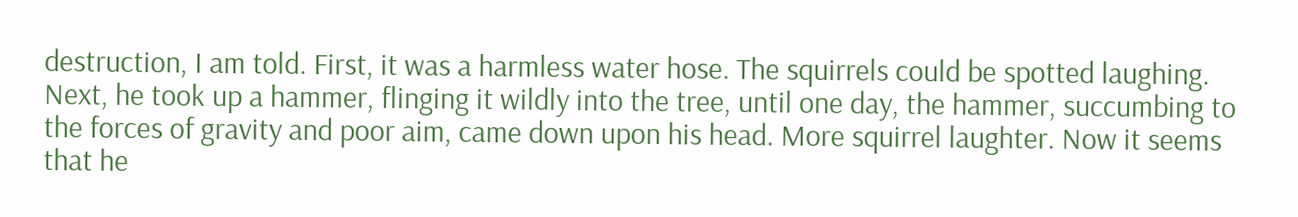destruction, I am told. First, it was a harmless water hose. The squirrels could be spotted laughing. Next, he took up a hammer, flinging it wildly into the tree, until one day, the hammer, succumbing to the forces of gravity and poor aim, came down upon his head. More squirrel laughter. Now it seems that he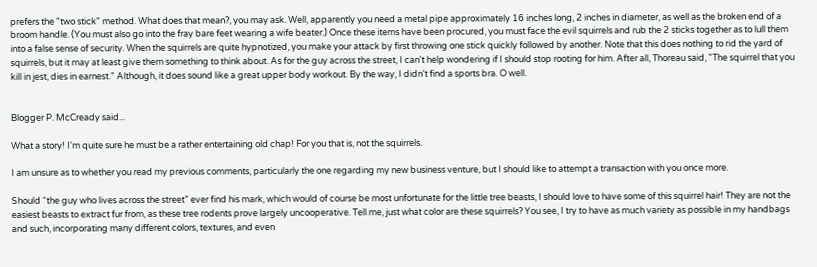prefers the "two stick" method. What does that mean?, you may ask. Well, apparently you need a metal pipe approximately 16 inches long, 2 inches in diameter, as well as the broken end of a broom handle. (You must also go into the fray bare feet wearing a wife beater.) Once these items have been procured, you must face the evil squirrels and rub the 2 sticks together as to lull them into a false sense of security. When the squirrels are quite hypnotized, you make your attack by first throwing one stick quickly followed by another. Note that this does nothing to rid the yard of squirrels, but it may at least give them something to think about. As for the guy across the street, I can't help wondering if I should stop rooting for him. After all, Thoreau said, "The squirrel that you kill in jest, dies in earnest." Although, it does sound like a great upper body workout. By the way, I didn't find a sports bra. O well.


Blogger P. McCready said...

What a story! I'm quite sure he must be a rather entertaining old chap! For you that is, not the squirrels.

I am unsure as to whether you read my previous comments, particularly the one regarding my new business venture, but I should like to attempt a transaction with you once more.

Should “the guy who lives across the street” ever find his mark, which would of course be most unfortunate for the little tree beasts, I should love to have some of this squirrel hair! They are not the easiest beasts to extract fur from, as these tree rodents prove largely uncooperative. Tell me, just what color are these squirrels? You see, I try to have as much variety as possible in my handbags and such, incorporating many different colors, textures, and even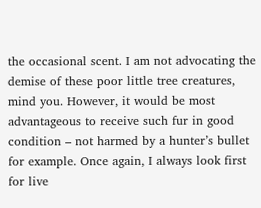the occasional scent. I am not advocating the demise of these poor little tree creatures, mind you. However, it would be most advantageous to receive such fur in good condition – not harmed by a hunter’s bullet for example. Once again, I always look first for live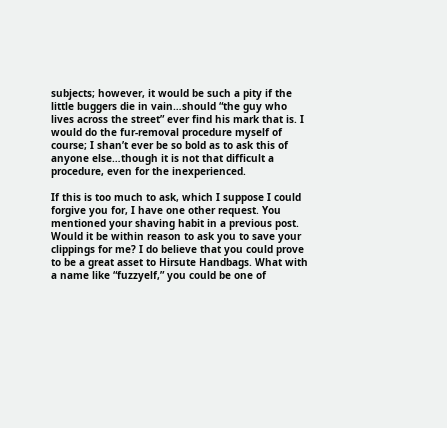subjects; however, it would be such a pity if the little buggers die in vain…should “the guy who lives across the street” ever find his mark that is. I would do the fur-removal procedure myself of course; I shan’t ever be so bold as to ask this of anyone else…though it is not that difficult a procedure, even for the inexperienced.

If this is too much to ask, which I suppose I could forgive you for, I have one other request. You mentioned your shaving habit in a previous post. Would it be within reason to ask you to save your clippings for me? I do believe that you could prove to be a great asset to Hirsute Handbags. What with a name like “fuzzyelf,” you could be one of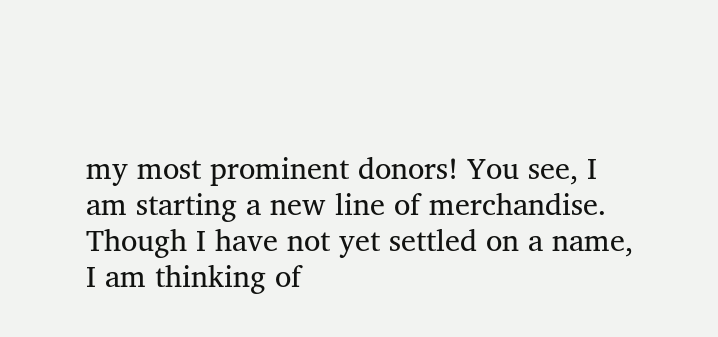my most prominent donors! You see, I am starting a new line of merchandise. Though I have not yet settled on a name, I am thinking of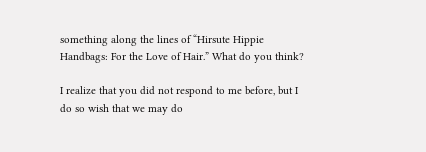something along the lines of “Hirsute Hippie Handbags: For the Love of Hair.” What do you think?

I realize that you did not respond to me before, but I do so wish that we may do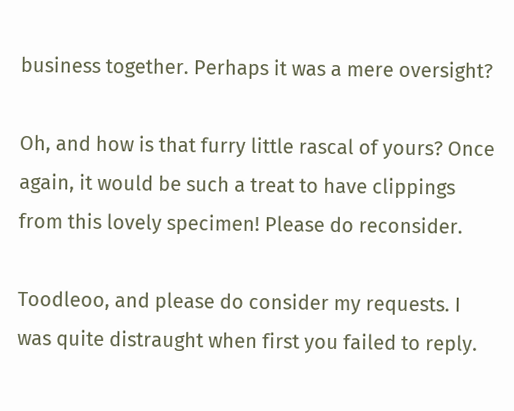business together. Perhaps it was a mere oversight?

Oh, and how is that furry little rascal of yours? Once again, it would be such a treat to have clippings from this lovely specimen! Please do reconsider.

Toodleoo, and please do consider my requests. I was quite distraught when first you failed to reply.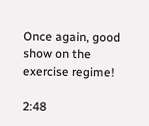Once again, good show on the exercise regime!

2:48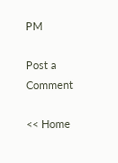PM

Post a Comment

<< Home